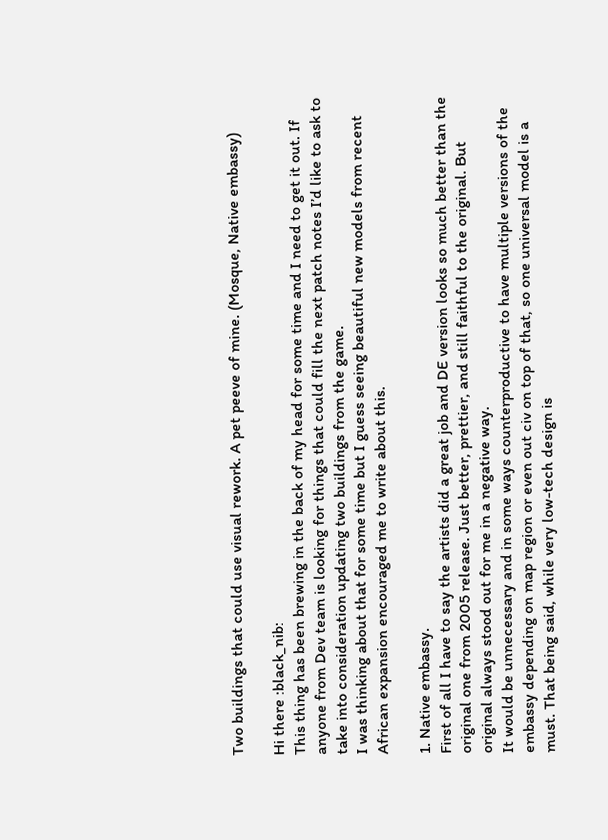Two buildings that could use visual rework. A pet peeve of mine. (Mosque, Native embassy)

Hi there :black_nib:
This thing has been brewing in the back of my head for some time and I need to get it out. If anyone from Dev team is looking for things that could fill the next patch notes I’d like to ask to take into consideration updating two buildings from the game.
I was thinking about that for some time but I guess seeing beautiful new models from recent African expansion encouraged me to write about this.

1. Native embassy.
First of all I have to say the artists did a great job and DE version looks so much better than the original one from 2005 release. Just better, prettier, and still faithful to the original. But original always stood out for me in a negative way.
It would be unnecessary and in some ways counterproductive to have multiple versions of the embassy depending on map region or even out civ on top of that, so one universal model is a must. That being said, while very low-tech design is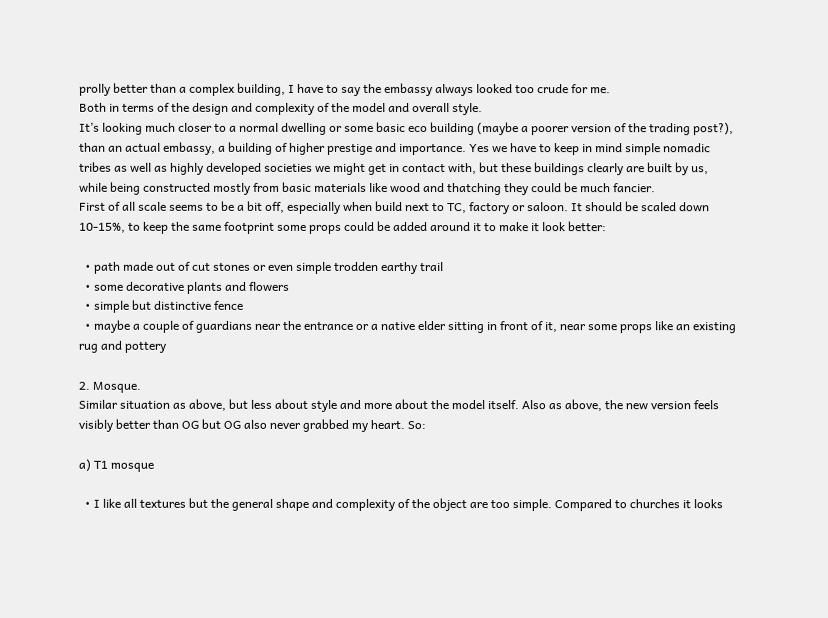prolly better than a complex building, I have to say the embassy always looked too crude for me.
Both in terms of the design and complexity of the model and overall style.
It’s looking much closer to a normal dwelling or some basic eco building (maybe a poorer version of the trading post?), than an actual embassy, a building of higher prestige and importance. Yes we have to keep in mind simple nomadic tribes as well as highly developed societies we might get in contact with, but these buildings clearly are built by us, while being constructed mostly from basic materials like wood and thatching they could be much fancier.
First of all scale seems to be a bit off, especially when build next to TC, factory or saloon. It should be scaled down 10-15%, to keep the same footprint some props could be added around it to make it look better:

  • path made out of cut stones or even simple trodden earthy trail
  • some decorative plants and flowers
  • simple but distinctive fence
  • maybe a couple of guardians near the entrance or a native elder sitting in front of it, near some props like an existing rug and pottery

2. Mosque.
Similar situation as above, but less about style and more about the model itself. Also as above, the new version feels visibly better than OG but OG also never grabbed my heart. So:

a) T1 mosque

  • I like all textures but the general shape and complexity of the object are too simple. Compared to churches it looks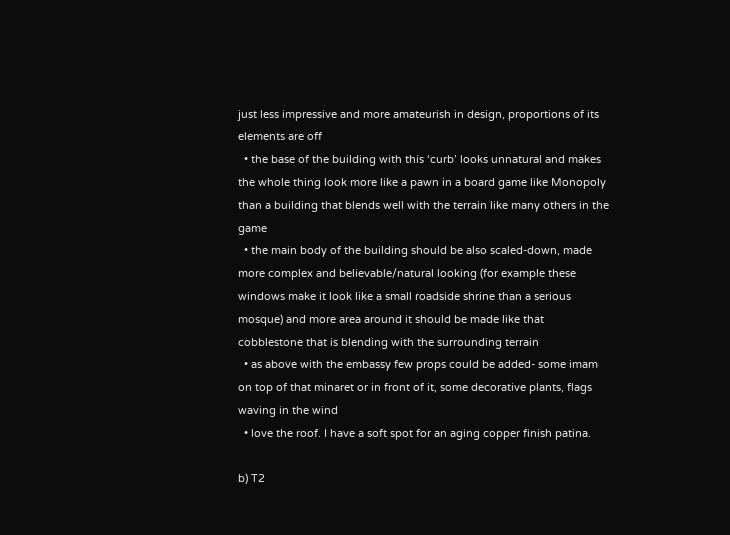just less impressive and more amateurish in design, proportions of its elements are off
  • the base of the building with this ‘curb’ looks unnatural and makes the whole thing look more like a pawn in a board game like Monopoly than a building that blends well with the terrain like many others in the game
  • the main body of the building should be also scaled-down, made more complex and believable/natural looking (for example these windows make it look like a small roadside shrine than a serious mosque) and more area around it should be made like that cobblestone that is blending with the surrounding terrain
  • as above with the embassy few props could be added- some imam on top of that minaret or in front of it, some decorative plants, flags waving in the wind
  • love the roof. I have a soft spot for an aging copper finish patina.

b) T2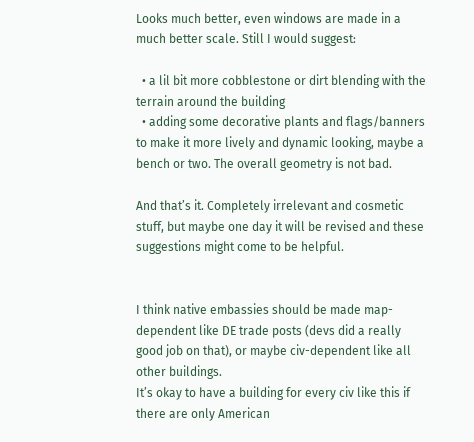Looks much better, even windows are made in a much better scale. Still I would suggest:

  • a lil bit more cobblestone or dirt blending with the terrain around the building
  • adding some decorative plants and flags/banners to make it more lively and dynamic looking, maybe a bench or two. The overall geometry is not bad.

And that’s it. Completely irrelevant and cosmetic stuff, but maybe one day it will be revised and these suggestions might come to be helpful.


I think native embassies should be made map-dependent like DE trade posts (devs did a really good job on that), or maybe civ-dependent like all other buildings.
It’s okay to have a building for every civ like this if there are only American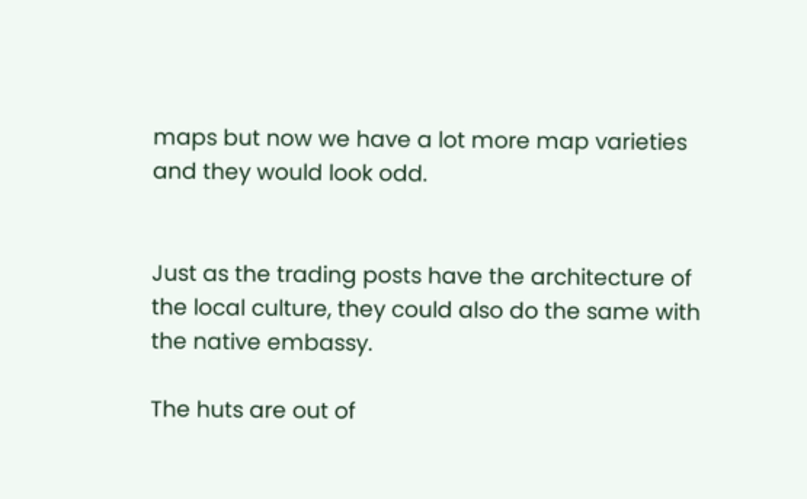maps but now we have a lot more map varieties and they would look odd.


Just as the trading posts have the architecture of the local culture, they could also do the same with the native embassy.

The huts are out of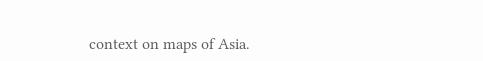context on maps of Asia.